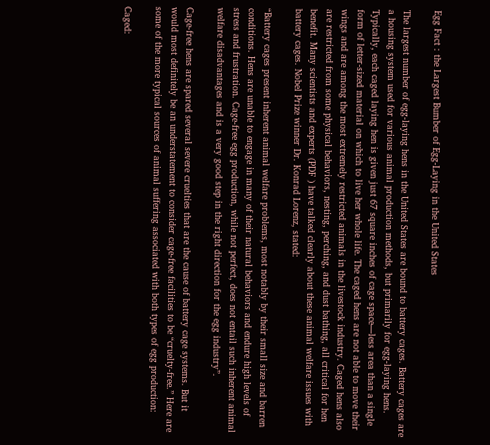Egg Fact : the Largest Bumber of Egg-Laying in the United States

The largest number of egg-laying hens in the United States are bound to battery cages. Battery cages are a housing system used for various animal production methods, but primarily for egg-laying hens. Typically, each caged laying hen is given just 67 square inches of cage space—less area than a single form of letter-sized material on which to live her whole life. The caged hens are not able to move their wings and are among the most extremely restricted animals in the livestock industry. Caged hens also are restricted from some physical behaviors, nesting, perching, and dust bathing, all critical for hen benefit. Many scientists and experts (PDF ) have talked clearly about these animal welfare issues with battery cages. Nobel Prize winner Dr. Konrad Lorenz, stated:

“Battery cages present inherent animal welfare problems, most notably by their small size and barren conditions. Hens are unable to engage in many of their natural behaviors and endure high levels of stress and frustration. Cage-free egg production, while not perfect, does not entail such inherent animal welfare disadvantages and is a very good step in the right direction for the egg industry”.

Cage-free hens are spared several severe cruelties that are the cause of battery cage systems. But it would most definitely be an understatement to consider cage-free facilities to be “cruelty-free.” Here are some of the more typical sources of animal suffering associated with both types of egg production:

Caged: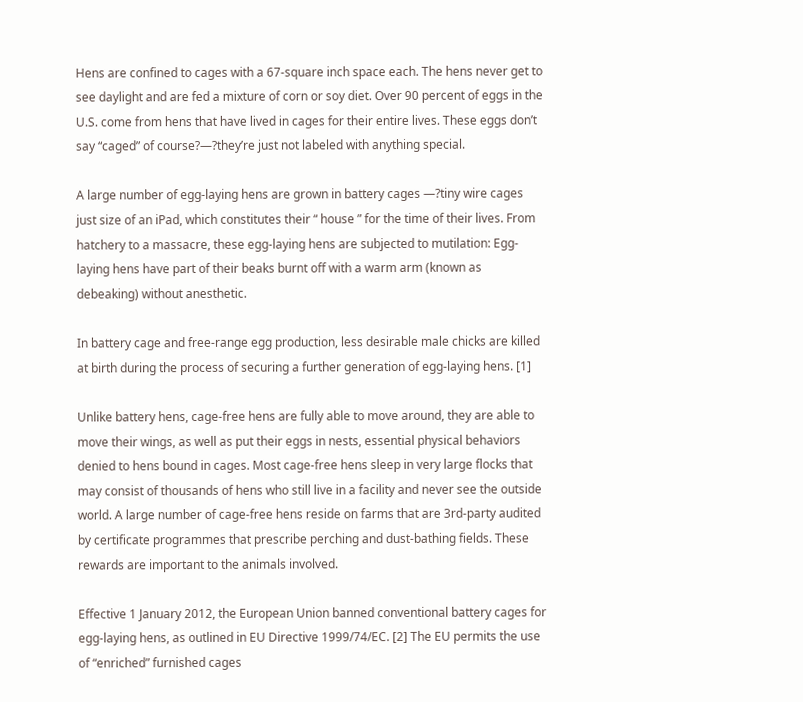Hens are confined to cages with a 67-square inch space each. The hens never get to see daylight and are fed a mixture of corn or soy diet. Over 90 percent of eggs in the U.S. come from hens that have lived in cages for their entire lives. These eggs don’t say “caged” of course?—?they’re just not labeled with anything special.

A large number of egg-laying hens are grown in battery cages —?tiny wire cages just size of an iPad, which constitutes their “ house ” for the time of their lives. From hatchery to a massacre, these egg-laying hens are subjected to mutilation: Egg-laying hens have part of their beaks burnt off with a warm arm (known as debeaking) without anesthetic.

In battery cage and free-range egg production, less desirable male chicks are killed at birth during the process of securing a further generation of egg-laying hens. [1]

Unlike battery hens, cage-free hens are fully able to move around, they are able to move their wings, as well as put their eggs in nests, essential physical behaviors denied to hens bound in cages. Most cage-free hens sleep in very large flocks that may consist of thousands of hens who still live in a facility and never see the outside world. A large number of cage-free hens reside on farms that are 3rd-party audited by certificate programmes that prescribe perching and dust-bathing fields. These rewards are important to the animals involved.

Effective 1 January 2012, the European Union banned conventional battery cages for egg-laying hens, as outlined in EU Directive 1999/74/EC. [2] The EU permits the use of “enriched” furnished cages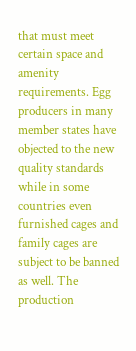that must meet certain space and amenity requirements. Egg producers in many member states have objected to the new quality standards while in some countries even furnished cages and family cages are subject to be banned as well. The production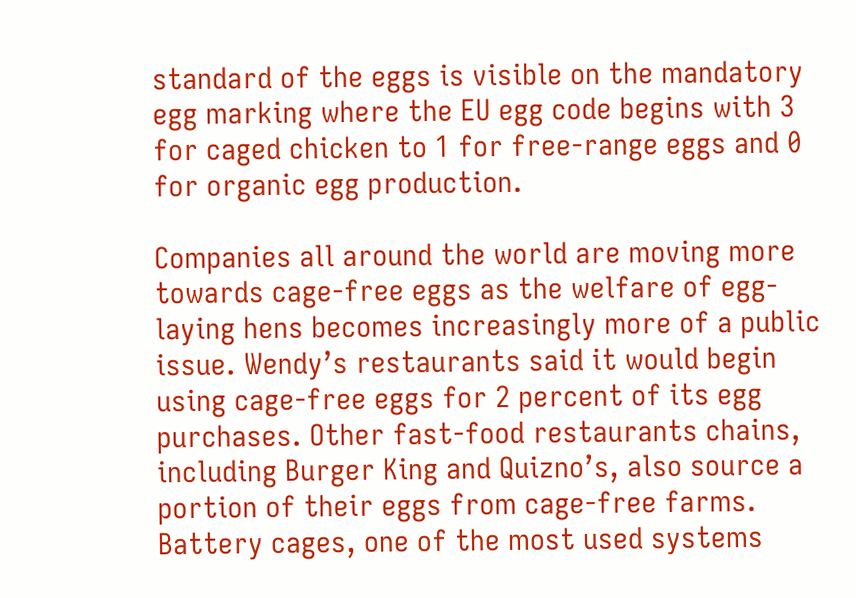standard of the eggs is visible on the mandatory egg marking where the EU egg code begins with 3 for caged chicken to 1 for free-range eggs and 0 for organic egg production.

Companies all around the world are moving more towards cage-free eggs as the welfare of egg-laying hens becomes increasingly more of a public issue. Wendy’s restaurants said it would begin using cage-free eggs for 2 percent of its egg purchases. Other fast-food restaurants chains, including Burger King and Quizno’s, also source a portion of their eggs from cage-free farms. Battery cages, one of the most used systems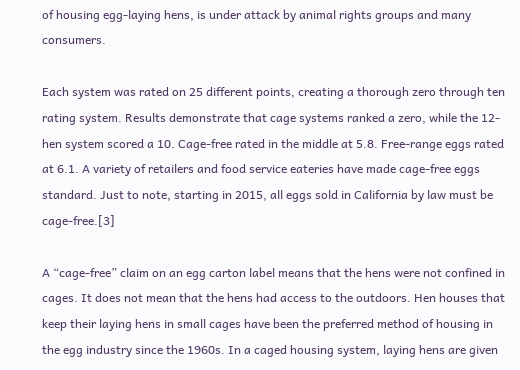of housing egg-laying hens, is under attack by animal rights groups and many consumers.

Each system was rated on 25 different points, creating a thorough zero through ten rating system. Results demonstrate that cage systems ranked a zero, while the 12-hen system scored a 10. Cage-free rated in the middle at 5.8. Free-range eggs rated at 6.1. A variety of retailers and food service eateries have made cage-free eggs standard. Just to note, starting in 2015, all eggs sold in California by law must be cage-free.[3]

A “cage-free” claim on an egg carton label means that the hens were not confined in cages. It does not mean that the hens had access to the outdoors. Hen houses that keep their laying hens in small cages have been the preferred method of housing in the egg industry since the 1960s. In a caged housing system, laying hens are given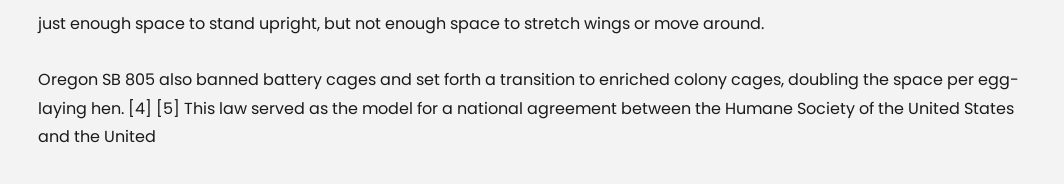just enough space to stand upright, but not enough space to stretch wings or move around.

Oregon SB 805 also banned battery cages and set forth a transition to enriched colony cages, doubling the space per egg-laying hen. [4] [5] This law served as the model for a national agreement between the Humane Society of the United States and the United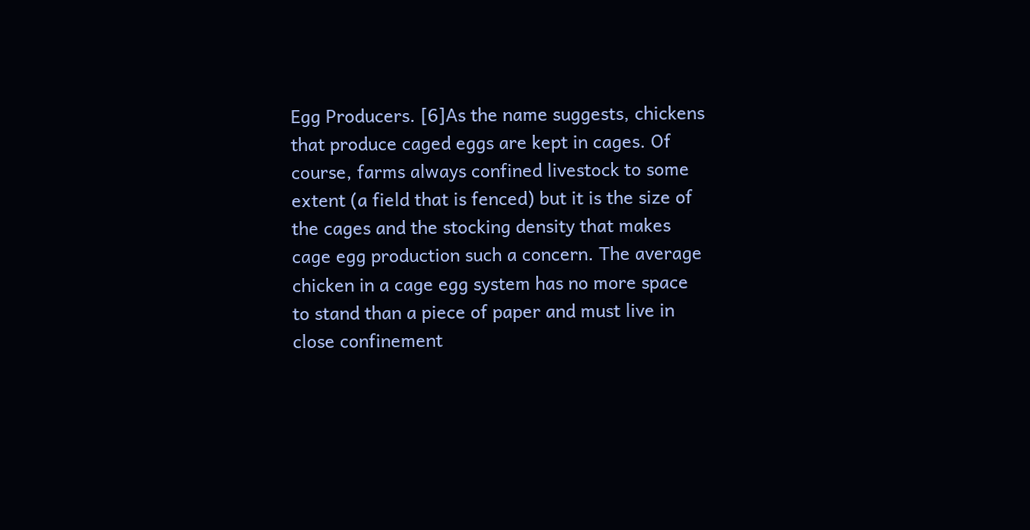Egg Producers. [6]As the name suggests, chickens that produce caged eggs are kept in cages. Of course, farms always confined livestock to some extent (a field that is fenced) but it is the size of the cages and the stocking density that makes cage egg production such a concern. The average chicken in a cage egg system has no more space to stand than a piece of paper and must live in close confinement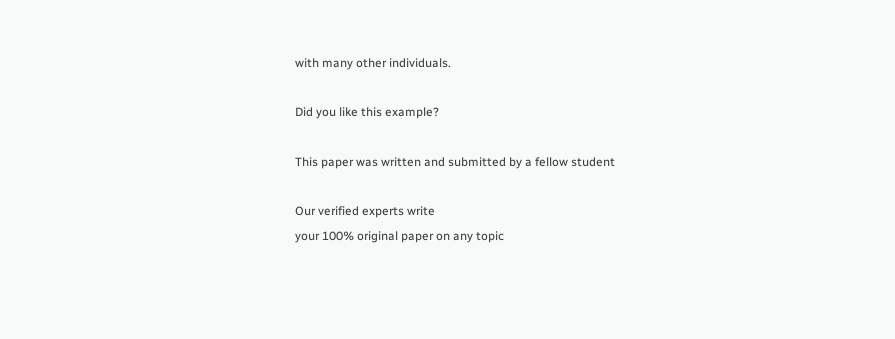with many other individuals.

Did you like this example?

This paper was written and submitted by a fellow student

Our verified experts write
your 100% original paper on any topic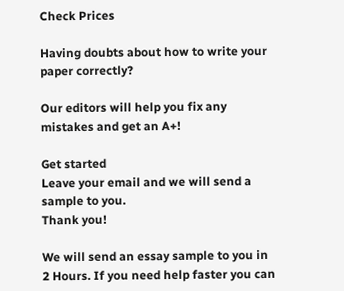Check Prices

Having doubts about how to write your paper correctly?

Our editors will help you fix any mistakes and get an A+!

Get started
Leave your email and we will send a sample to you.
Thank you!

We will send an essay sample to you in 2 Hours. If you need help faster you can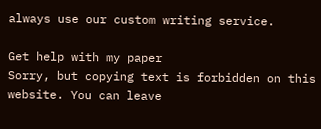always use our custom writing service.

Get help with my paper
Sorry, but copying text is forbidden on this website. You can leave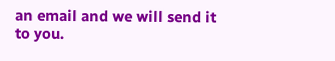an email and we will send it to you.